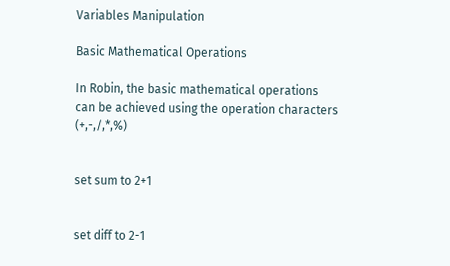Variables Manipulation

Basic Mathematical Operations

In Robin, the basic mathematical operations can be achieved using the operation characters (+,-,/,*,%)


set sum to 2+1


set diff to 2-1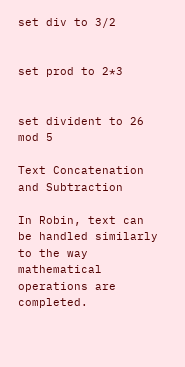set div to 3/2


set prod to 2*3


set divident to 26 mod 5

Text Concatenation and Subtraction

In Robin, text can be handled similarly to the way mathematical operations are completed.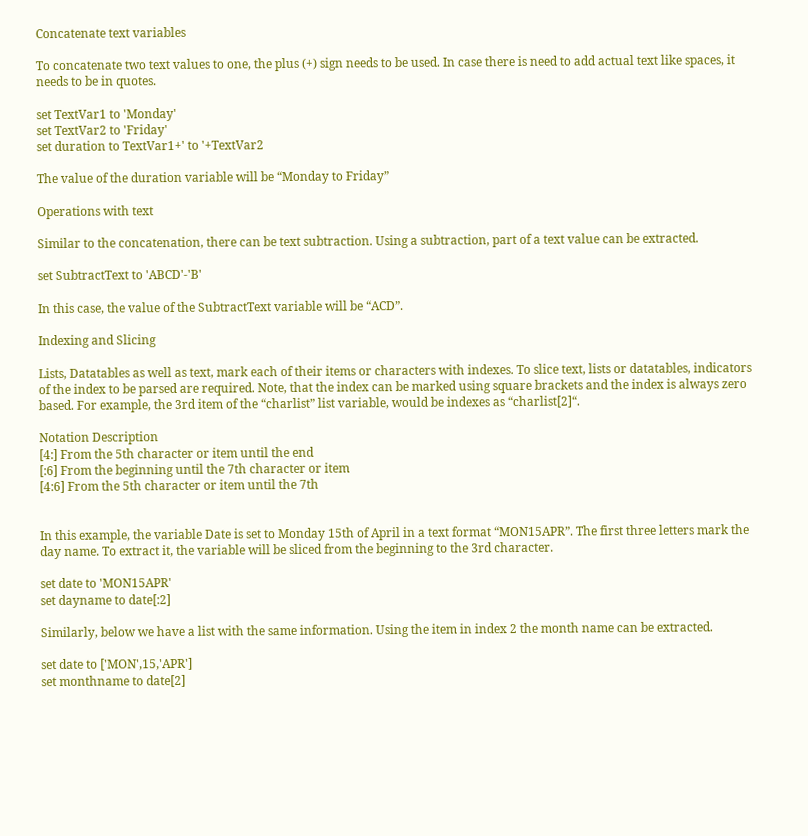Concatenate text variables

To concatenate two text values to one, the plus (+) sign needs to be used. In case there is need to add actual text like spaces, it needs to be in quotes.

set TextVar1 to 'Monday'
set TextVar2 to 'Friday'
set duration to TextVar1+' to '+TextVar2

The value of the duration variable will be “Monday to Friday”

Operations with text

Similar to the concatenation, there can be text subtraction. Using a subtraction, part of a text value can be extracted.

set SubtractText to 'ABCD'-'B'

In this case, the value of the SubtractText variable will be “ACD”.

Indexing and Slicing

Lists, Datatables as well as text, mark each of their items or characters with indexes. To slice text, lists or datatables, indicators of the index to be parsed are required. Note, that the index can be marked using square brackets and the index is always zero based. For example, the 3rd item of the “charlist” list variable, would be indexes as “charlist[2]“.

Notation Description
[4:] From the 5th character or item until the end
[:6] From the beginning until the 7th character or item
[4:6] From the 5th character or item until the 7th


In this example, the variable Date is set to Monday 15th of April in a text format “MON15APR”. The first three letters mark the day name. To extract it, the variable will be sliced from the beginning to the 3rd character.

set date to 'MON15APR'
set dayname to date[:2]

Similarly, below we have a list with the same information. Using the item in index 2 the month name can be extracted.

set date to ['MON',15,'APR']
set monthname to date[2]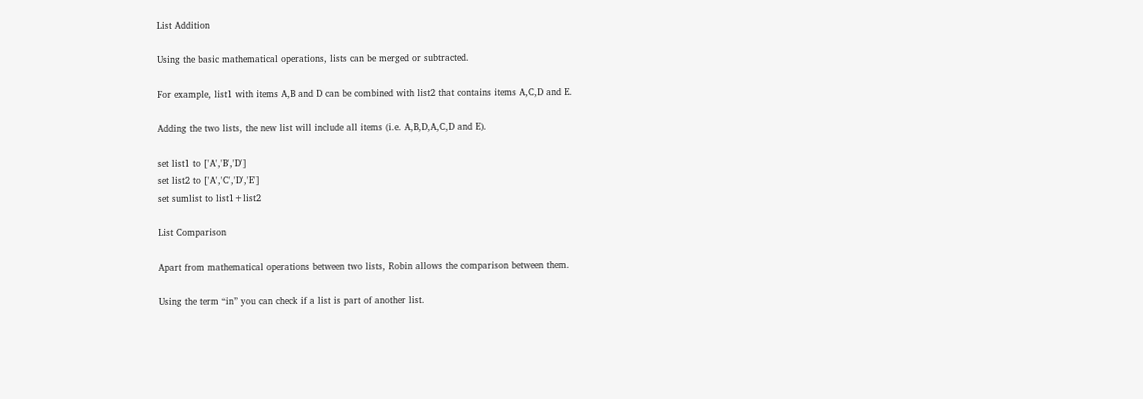List Addition

Using the basic mathematical operations, lists can be merged or subtracted.

For example, list1 with items A,B and D can be combined with list2 that contains items A,C,D and E.

Adding the two lists, the new list will include all items (i.e. A,B,D,A,C,D and E).

set list1 to ['A','B','D']
set list2 to ['A','C','D','E']
set sumlist to list1+list2

List Comparison

Apart from mathematical operations between two lists, Robin allows the comparison between them.

Using the term “in” you can check if a list is part of another list.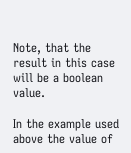Note, that the result in this case will be a boolean value.

In the example used above the value of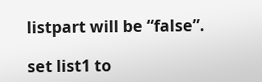listpart will be “false”.

set list1 to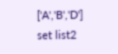['A','B','D']
set list2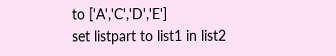to ['A','C','D','E']
set listpart to list1 in list2